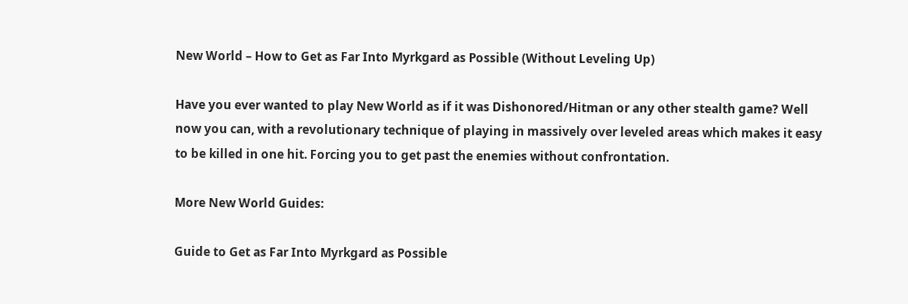New World – How to Get as Far Into Myrkgard as Possible (Without Leveling Up)

Have you ever wanted to play New World as if it was Dishonored/Hitman or any other stealth game? Well now you can, with a revolutionary technique of playing in massively over leveled areas which makes it easy to be killed in one hit. Forcing you to get past the enemies without confrontation.

More New World Guides:

Guide to Get as Far Into Myrkgard as Possible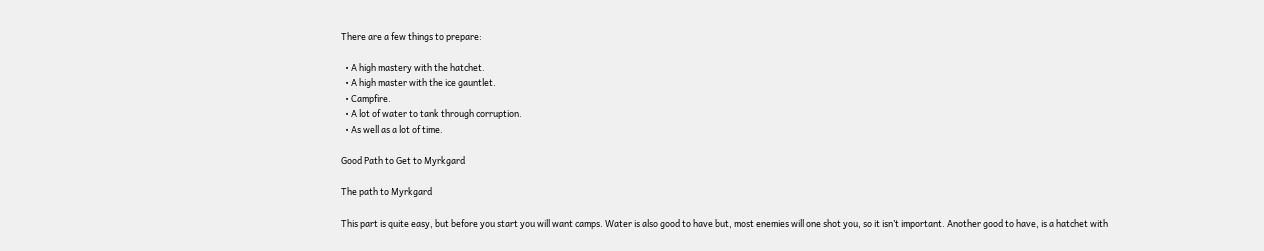There are a few things to prepare:

  • A high mastery with the hatchet.
  • A high master with the ice gauntlet.
  • Campfire.
  • A lot of water to tank through corruption.
  • As well as a lot of time.

Good Path to Get to Myrkgard

The path to Myrkgard

This part is quite easy, but before you start you will want camps. Water is also good to have but, most enemies will one shot you, so it isn’t important. Another good to have, is a hatchet with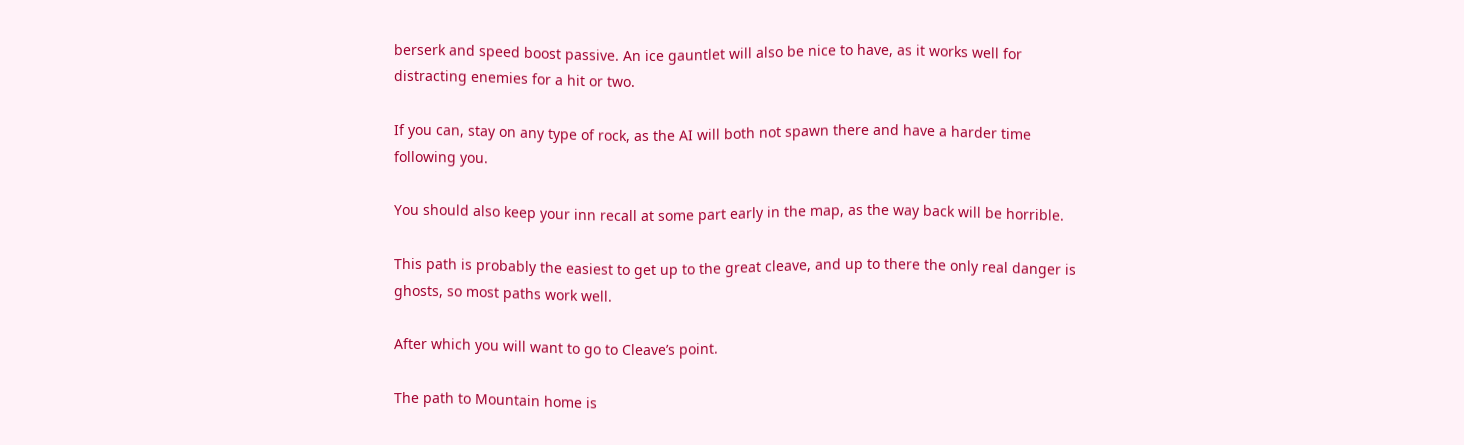berserk and speed boost passive. An ice gauntlet will also be nice to have, as it works well for distracting enemies for a hit or two.

If you can, stay on any type of rock, as the AI will both not spawn there and have a harder time following you.

You should also keep your inn recall at some part early in the map, as the way back will be horrible.

This path is probably the easiest to get up to the great cleave, and up to there the only real danger is ghosts, so most paths work well.

After which you will want to go to Cleave’s point.

The path to Mountain home is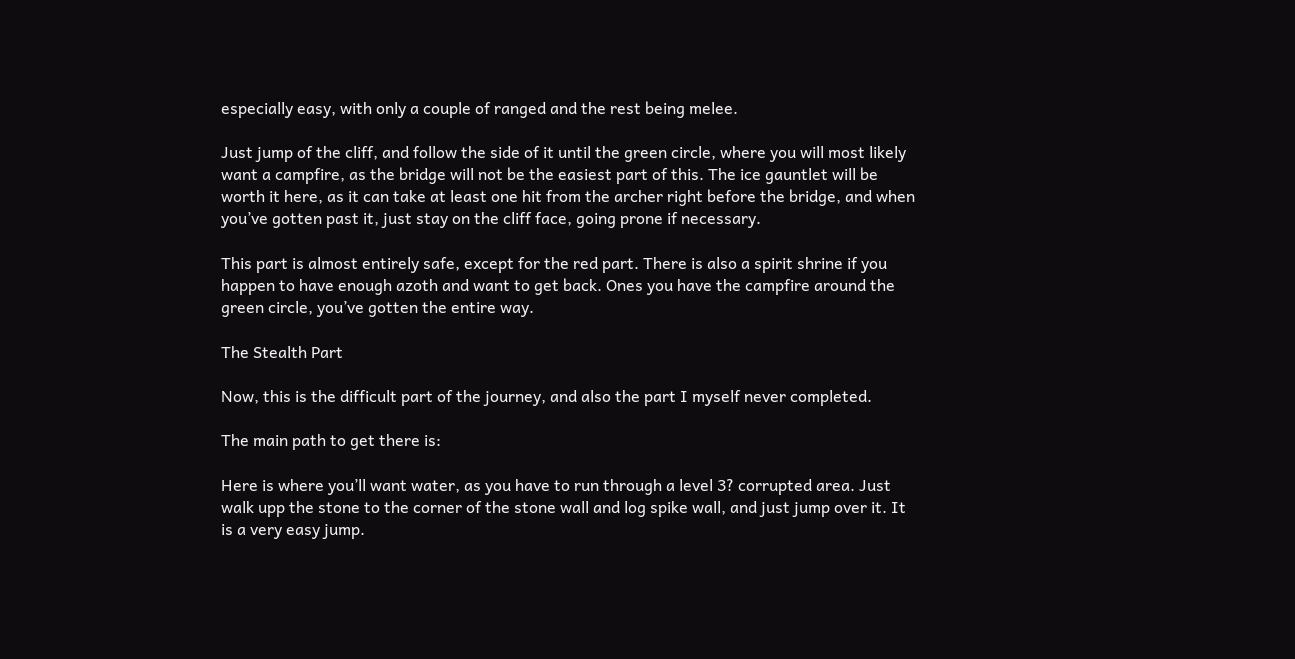especially easy, with only a couple of ranged and the rest being melee.

Just jump of the cliff, and follow the side of it until the green circle, where you will most likely want a campfire, as the bridge will not be the easiest part of this. The ice gauntlet will be worth it here, as it can take at least one hit from the archer right before the bridge, and when you’ve gotten past it, just stay on the cliff face, going prone if necessary.

This part is almost entirely safe, except for the red part. There is also a spirit shrine if you happen to have enough azoth and want to get back. Ones you have the campfire around the green circle, you’ve gotten the entire way.

The Stealth Part

Now, this is the difficult part of the journey, and also the part I myself never completed.

The main path to get there is:

Here is where you’ll want water, as you have to run through a level 3? corrupted area. Just walk upp the stone to the corner of the stone wall and log spike wall, and just jump over it. It is a very easy jump.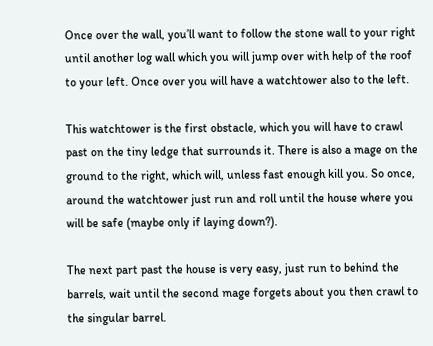Once over the wall, you’ll want to follow the stone wall to your right until another log wall which you will jump over with help of the roof to your left. Once over you will have a watchtower also to the left.

This watchtower is the first obstacle, which you will have to crawl past on the tiny ledge that surrounds it. There is also a mage on the ground to the right, which will, unless fast enough kill you. So once, around the watchtower just run and roll until the house where you will be safe (maybe only if laying down?).

The next part past the house is very easy, just run to behind the barrels, wait until the second mage forgets about you then crawl to the singular barrel.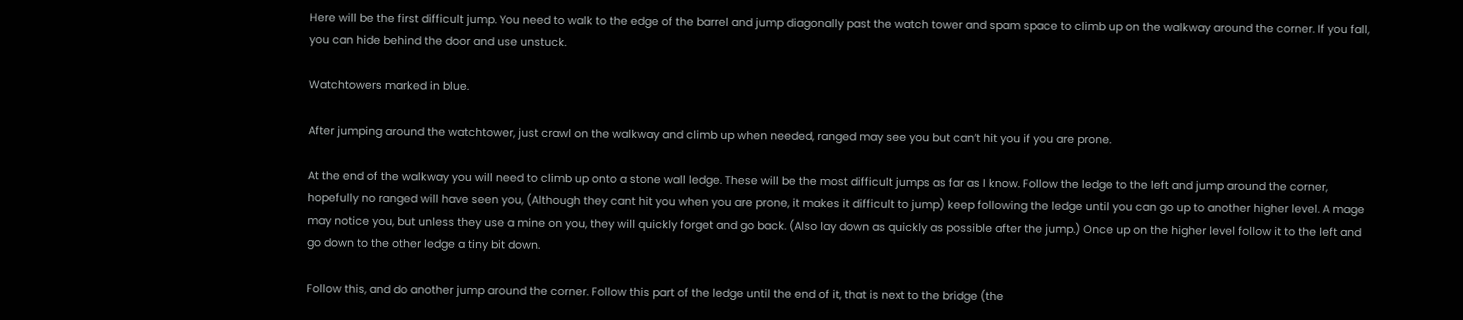Here will be the first difficult jump. You need to walk to the edge of the barrel and jump diagonally past the watch tower and spam space to climb up on the walkway around the corner. If you fall, you can hide behind the door and use unstuck.

Watchtowers marked in blue.

After jumping around the watchtower, just crawl on the walkway and climb up when needed, ranged may see you but can’t hit you if you are prone.

At the end of the walkway you will need to climb up onto a stone wall ledge. These will be the most difficult jumps as far as I know. Follow the ledge to the left and jump around the corner, hopefully no ranged will have seen you, (Although they cant hit you when you are prone, it makes it difficult to jump) keep following the ledge until you can go up to another higher level. A mage may notice you, but unless they use a mine on you, they will quickly forget and go back. (Also lay down as quickly as possible after the jump.) Once up on the higher level follow it to the left and go down to the other ledge a tiny bit down.

Follow this, and do another jump around the corner. Follow this part of the ledge until the end of it, that is next to the bridge (the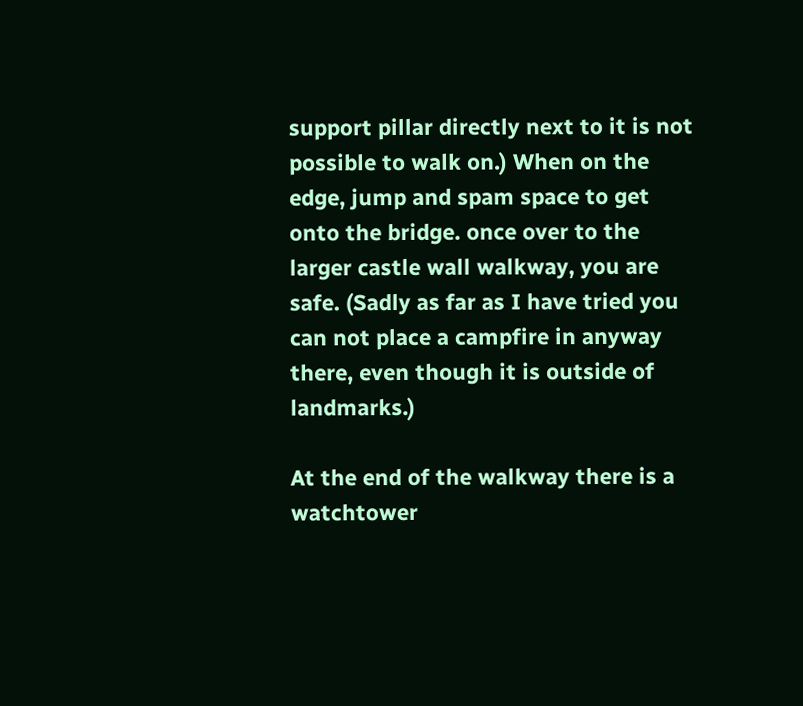support pillar directly next to it is not possible to walk on.) When on the edge, jump and spam space to get onto the bridge. once over to the larger castle wall walkway, you are safe. (Sadly as far as I have tried you can not place a campfire in anyway there, even though it is outside of landmarks.)

At the end of the walkway there is a watchtower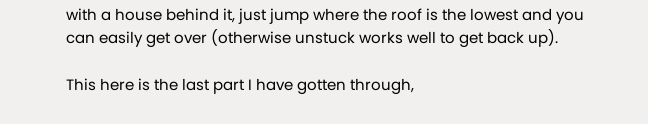with a house behind it, just jump where the roof is the lowest and you can easily get over (otherwise unstuck works well to get back up).

This here is the last part I have gotten through,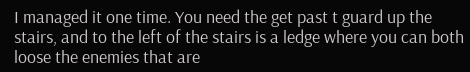I managed it one time. You need the get past t guard up the stairs, and to the left of the stairs is a ledge where you can both loose the enemies that are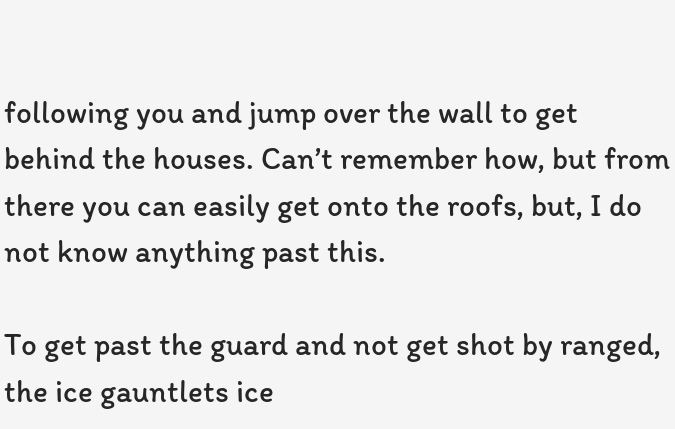following you and jump over the wall to get behind the houses. Can’t remember how, but from there you can easily get onto the roofs, but, I do not know anything past this.

To get past the guard and not get shot by ranged, the ice gauntlets ice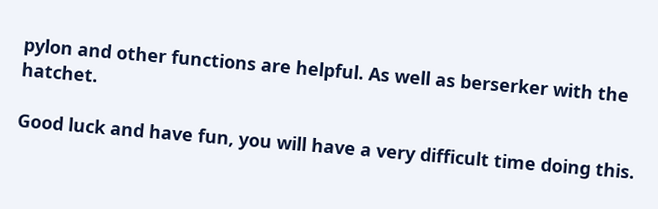pylon and other functions are helpful. As well as berserker with the hatchet.

Good luck and have fun, you will have a very difficult time doing this.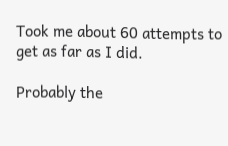Took me about 60 attempts to get as far as I did.

Probably the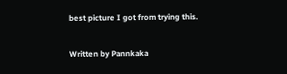best picture I got from trying this.

Written by Pannkaka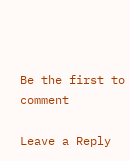Be the first to comment

Leave a Reply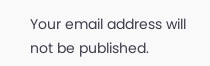Your email address will not be published.